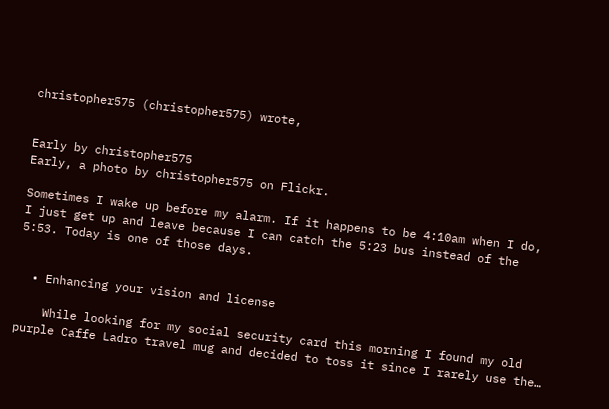christopher575 (christopher575) wrote,


Early by christopher575
Early, a photo by christopher575 on Flickr.

Sometimes I wake up before my alarm. If it happens to be 4:10am when I do,
I just get up and leave because I can catch the 5:23 bus instead of the
5:53. Today is one of those days.


  • Enhancing your vision and license

    While looking for my social security card this morning I found my old purple Caffe Ladro travel mug and decided to toss it since I rarely use the…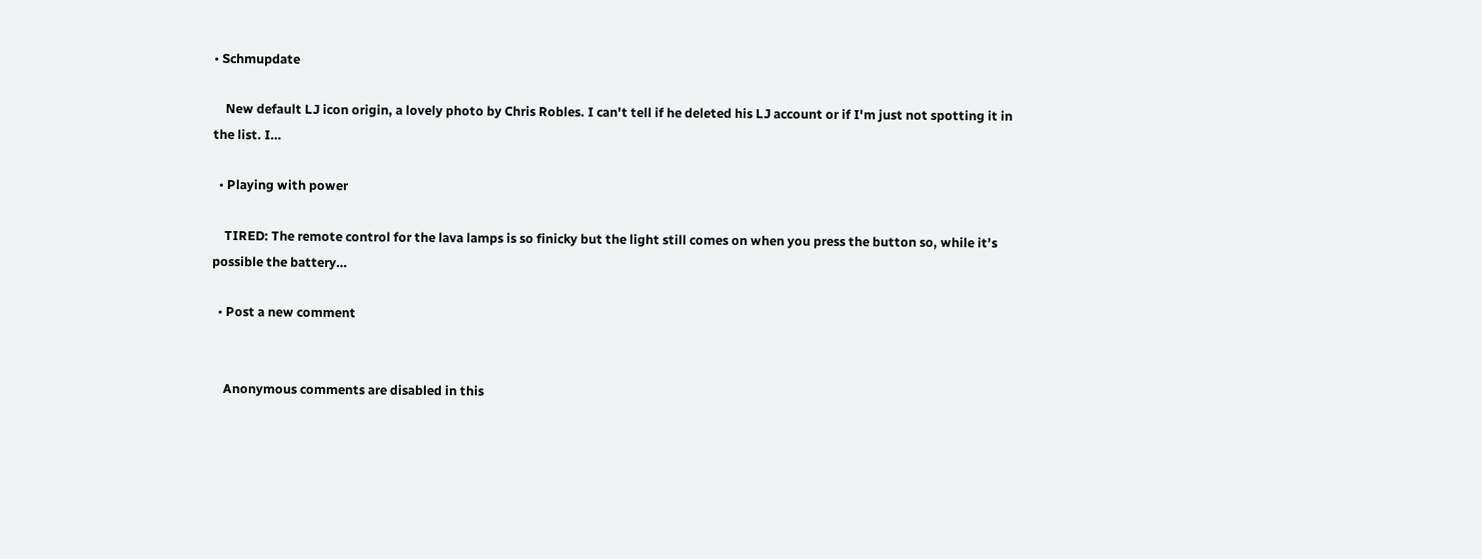• Schmupdate

    New default LJ icon origin, a lovely photo by Chris Robles. I can't tell if he deleted his LJ account or if I'm just not spotting it in the list. I…

  • Playing with power

    TIRED: The remote control for the lava lamps is so finicky but the light still comes on when you press the button so, while it’s possible the battery…

  • Post a new comment


    Anonymous comments are disabled in this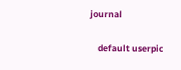journal

    default userpic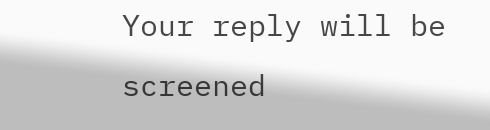Your reply will be screened